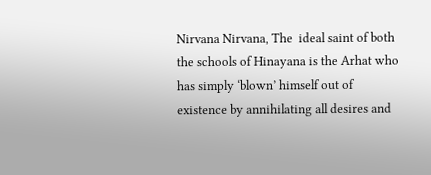Nirvana Nirvana, The  ideal saint of both the schools of Hinayana is the Arhat who has simply ‘blown’ himself out of existence by annihilating all desires and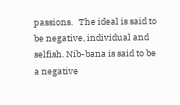passions.   The ideal is said to be negative, individual and selfish. Nib-bana is said to be a negative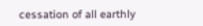cessation of all earthly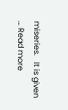miseries.   It is given … Read more